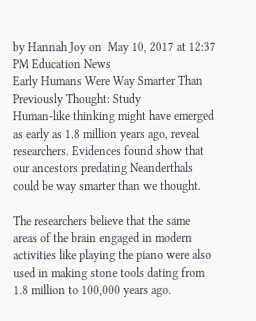by Hannah Joy on  May 10, 2017 at 12:37 PM Education News
Early Humans Were Way Smarter Than Previously Thought: Study
Human-like thinking might have emerged as early as 1.8 million years ago, reveal researchers. Evidences found show that our ancestors predating Neanderthals could be way smarter than we thought.

The researchers believe that the same areas of the brain engaged in modern activities like playing the piano were also used in making stone tools dating from 1.8 million to 100,000 years ago.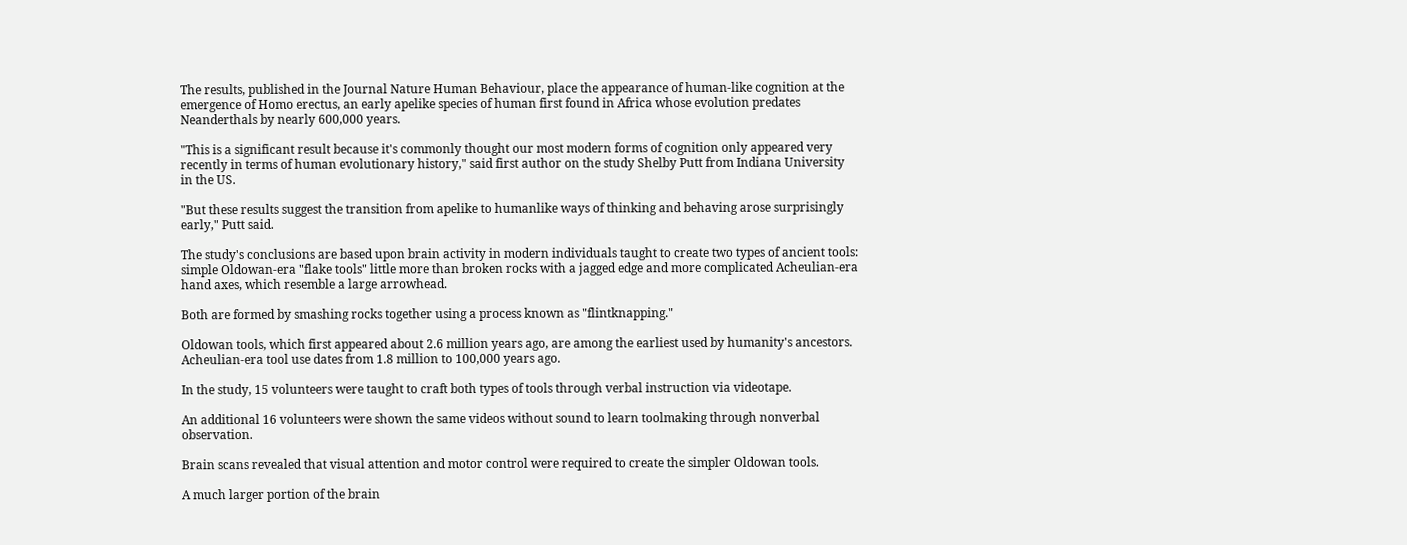The results, published in the Journal Nature Human Behaviour, place the appearance of human-like cognition at the emergence of Homo erectus, an early apelike species of human first found in Africa whose evolution predates Neanderthals by nearly 600,000 years.

"This is a significant result because it's commonly thought our most modern forms of cognition only appeared very recently in terms of human evolutionary history," said first author on the study Shelby Putt from Indiana University in the US.

"But these results suggest the transition from apelike to humanlike ways of thinking and behaving arose surprisingly early," Putt said.

The study's conclusions are based upon brain activity in modern individuals taught to create two types of ancient tools: simple Oldowan-era "flake tools" little more than broken rocks with a jagged edge and more complicated Acheulian-era hand axes, which resemble a large arrowhead.

Both are formed by smashing rocks together using a process known as "flintknapping."

Oldowan tools, which first appeared about 2.6 million years ago, are among the earliest used by humanity's ancestors. Acheulian-era tool use dates from 1.8 million to 100,000 years ago.

In the study, 15 volunteers were taught to craft both types of tools through verbal instruction via videotape.

An additional 16 volunteers were shown the same videos without sound to learn toolmaking through nonverbal observation.

Brain scans revealed that visual attention and motor control were required to create the simpler Oldowan tools.

A much larger portion of the brain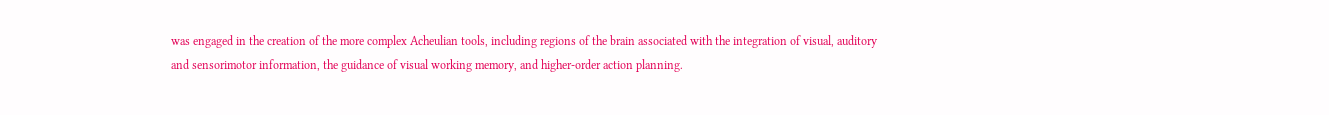was engaged in the creation of the more complex Acheulian tools, including regions of the brain associated with the integration of visual, auditory and sensorimotor information, the guidance of visual working memory, and higher-order action planning.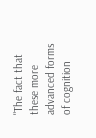"The fact that these more advanced forms of cognition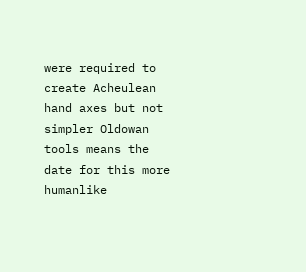were required to create Acheulean hand axes but not simpler Oldowan tools means the date for this more humanlike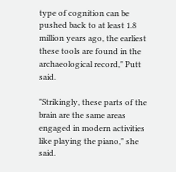type of cognition can be pushed back to at least 1.8 million years ago, the earliest these tools are found in the archaeological record," Putt said.

"Strikingly, these parts of the brain are the same areas engaged in modern activities like playing the piano," she said.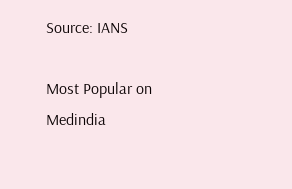Source: IANS

Most Popular on Medindia